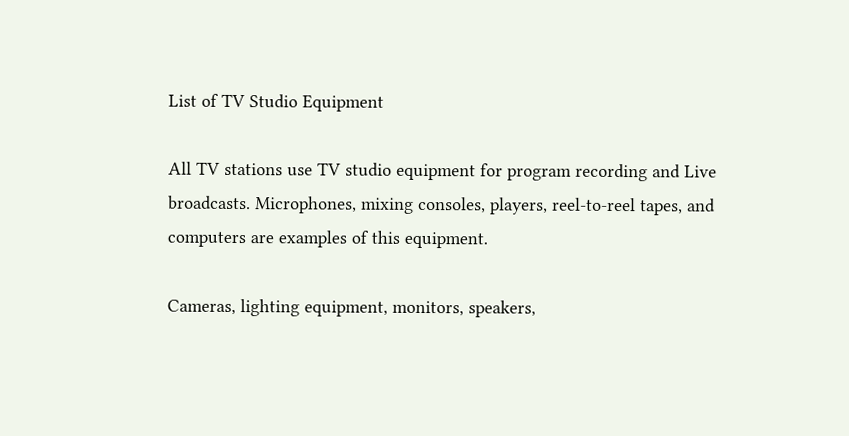List of TV Studio Equipment

All TV stations use TV studio equipment for program recording and Live broadcasts. Microphones, mixing consoles, players, reel-to-reel tapes, and computers are examples of this equipment.

Cameras, lighting equipment, monitors, speakers,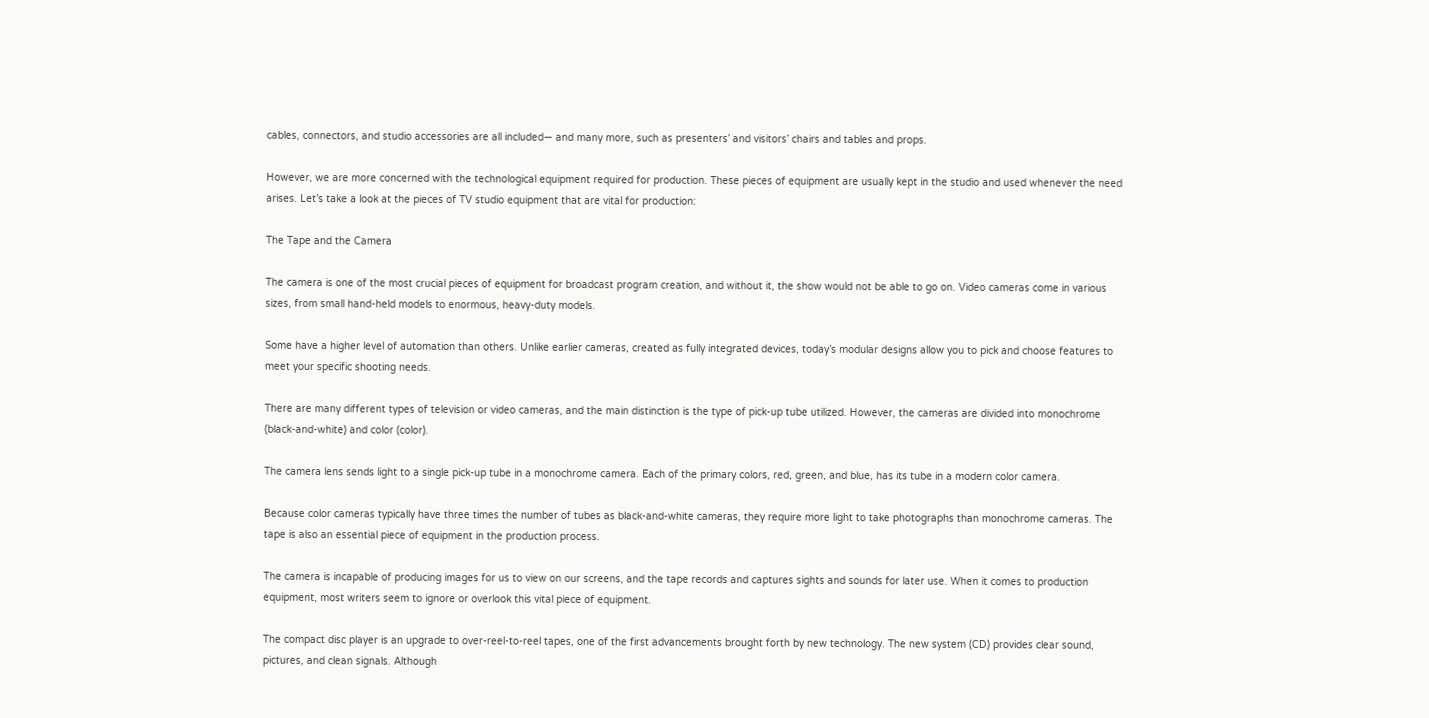cables, connectors, and studio accessories are all included— and many more, such as presenters’ and visitors’ chairs and tables and props.

However, we are more concerned with the technological equipment required for production. These pieces of equipment are usually kept in the studio and used whenever the need arises. Let’s take a look at the pieces of TV studio equipment that are vital for production:

The Tape and the Camera

The camera is one of the most crucial pieces of equipment for broadcast program creation, and without it, the show would not be able to go on. Video cameras come in various sizes, from small hand-held models to enormous, heavy-duty models.

Some have a higher level of automation than others. Unlike earlier cameras, created as fully integrated devices, today’s modular designs allow you to pick and choose features to meet your specific shooting needs.

There are many different types of television or video cameras, and the main distinction is the type of pick-up tube utilized. However, the cameras are divided into monochrome (black-and-white) and color (color).

The camera lens sends light to a single pick-up tube in a monochrome camera. Each of the primary colors, red, green, and blue, has its tube in a modern color camera.

Because color cameras typically have three times the number of tubes as black-and-white cameras, they require more light to take photographs than monochrome cameras. The tape is also an essential piece of equipment in the production process.

The camera is incapable of producing images for us to view on our screens, and the tape records and captures sights and sounds for later use. When it comes to production equipment, most writers seem to ignore or overlook this vital piece of equipment.

The compact disc player is an upgrade to over-reel-to-reel tapes, one of the first advancements brought forth by new technology. The new system (CD) provides clear sound, pictures, and clean signals. Although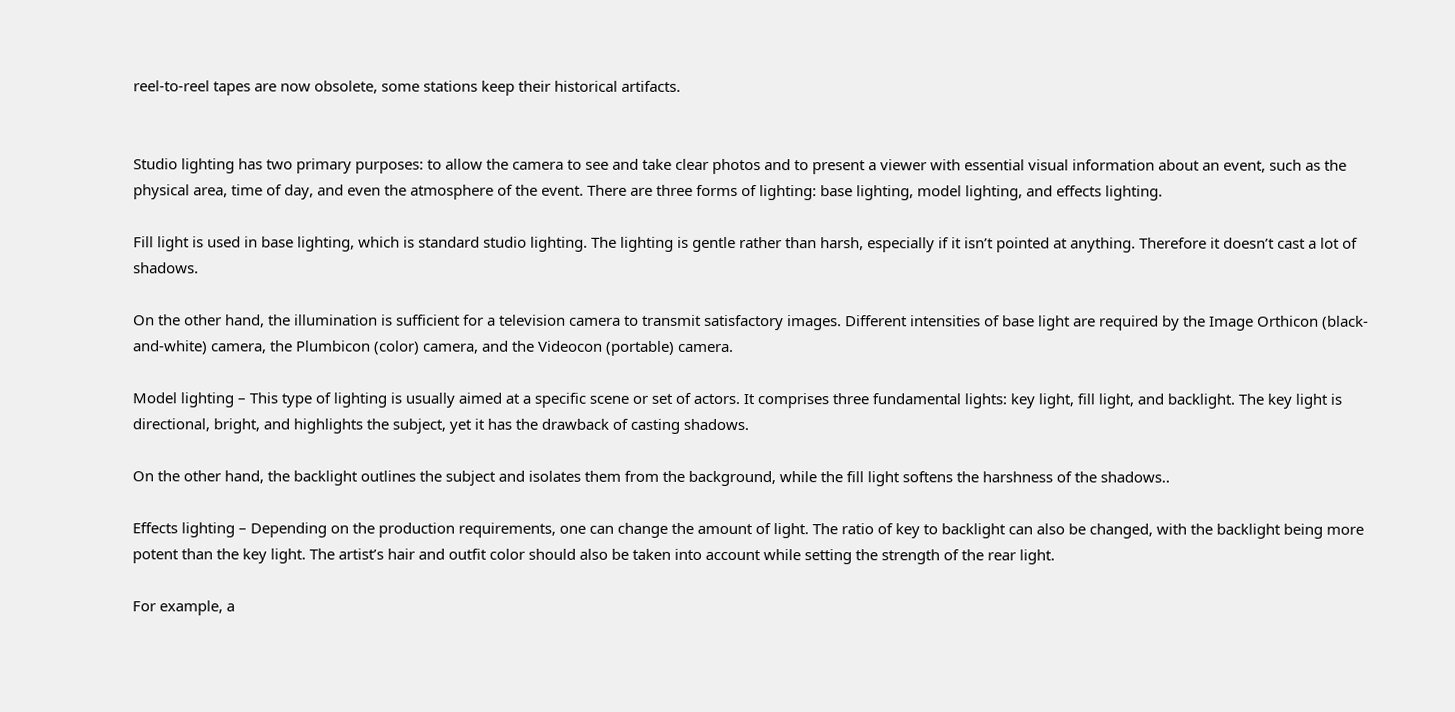reel-to-reel tapes are now obsolete, some stations keep their historical artifacts.


Studio lighting has two primary purposes: to allow the camera to see and take clear photos and to present a viewer with essential visual information about an event, such as the physical area, time of day, and even the atmosphere of the event. There are three forms of lighting: base lighting, model lighting, and effects lighting.

Fill light is used in base lighting, which is standard studio lighting. The lighting is gentle rather than harsh, especially if it isn’t pointed at anything. Therefore it doesn’t cast a lot of shadows.

On the other hand, the illumination is sufficient for a television camera to transmit satisfactory images. Different intensities of base light are required by the Image Orthicon (black-and-white) camera, the Plumbicon (color) camera, and the Videocon (portable) camera.

Model lighting – This type of lighting is usually aimed at a specific scene or set of actors. It comprises three fundamental lights: key light, fill light, and backlight. The key light is directional, bright, and highlights the subject, yet it has the drawback of casting shadows.

On the other hand, the backlight outlines the subject and isolates them from the background, while the fill light softens the harshness of the shadows..

Effects lighting – Depending on the production requirements, one can change the amount of light. The ratio of key to backlight can also be changed, with the backlight being more potent than the key light. The artist’s hair and outfit color should also be taken into account while setting the strength of the rear light.

For example, a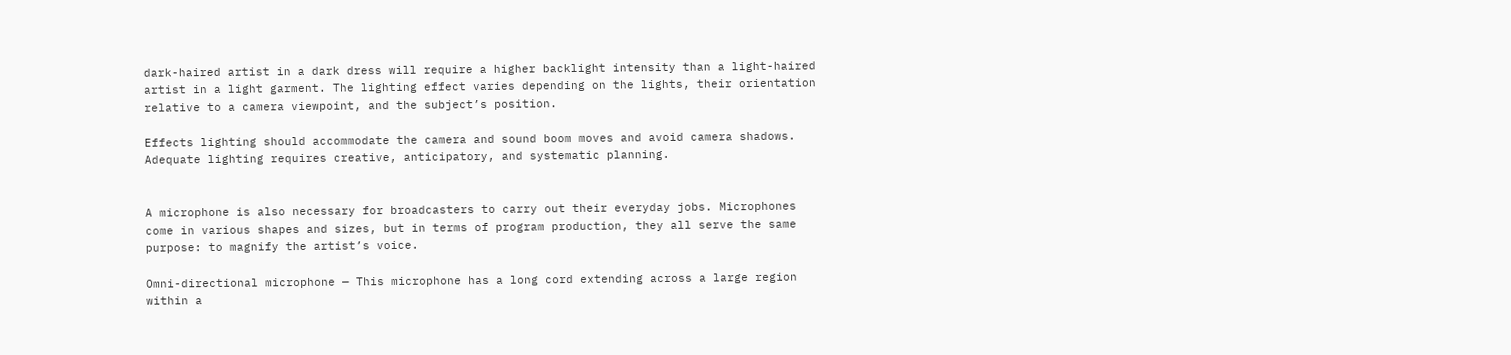dark-haired artist in a dark dress will require a higher backlight intensity than a light-haired artist in a light garment. The lighting effect varies depending on the lights, their orientation relative to a camera viewpoint, and the subject’s position.

Effects lighting should accommodate the camera and sound boom moves and avoid camera shadows. Adequate lighting requires creative, anticipatory, and systematic planning.


A microphone is also necessary for broadcasters to carry out their everyday jobs. Microphones come in various shapes and sizes, but in terms of program production, they all serve the same purpose: to magnify the artist’s voice.

Omni-directional microphone — This microphone has a long cord extending across a large region within a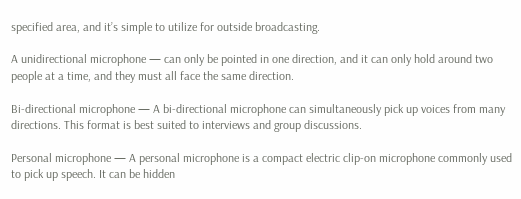specified area, and it’s simple to utilize for outside broadcasting.

A unidirectional microphone — can only be pointed in one direction, and it can only hold around two people at a time, and they must all face the same direction.

Bi-directional microphone — A bi-directional microphone can simultaneously pick up voices from many directions. This format is best suited to interviews and group discussions.

Personal microphone — A personal microphone is a compact electric clip-on microphone commonly used to pick up speech. It can be hidden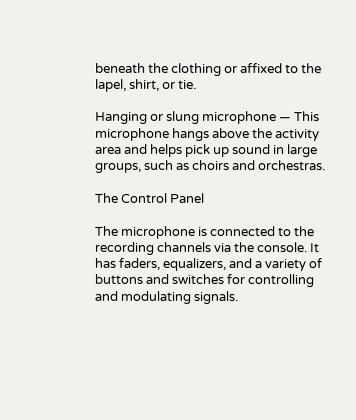beneath the clothing or affixed to the lapel, shirt, or tie.

Hanging or slung microphone — This microphone hangs above the activity area and helps pick up sound in large groups, such as choirs and orchestras.

The Control Panel

The microphone is connected to the recording channels via the console. It has faders, equalizers, and a variety of buttons and switches for controlling and modulating signals.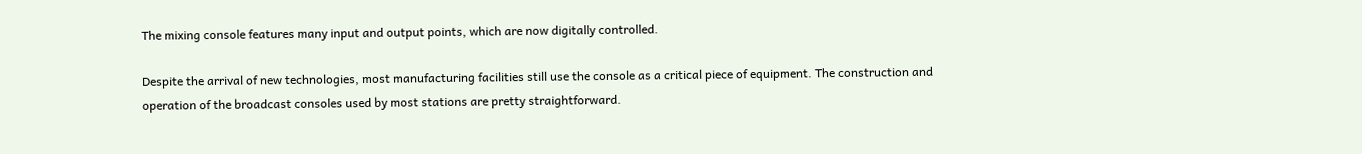The mixing console features many input and output points, which are now digitally controlled.

Despite the arrival of new technologies, most manufacturing facilities still use the console as a critical piece of equipment. The construction and operation of the broadcast consoles used by most stations are pretty straightforward.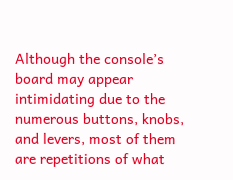Although the console’s board may appear intimidating due to the numerous buttons, knobs, and levers, most of them are repetitions of what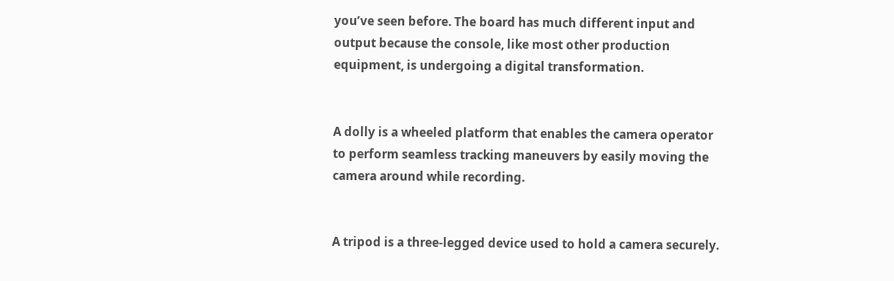you’ve seen before. The board has much different input and output because the console, like most other production equipment, is undergoing a digital transformation.


A dolly is a wheeled platform that enables the camera operator to perform seamless tracking maneuvers by easily moving the camera around while recording.


A tripod is a three-legged device used to hold a camera securely.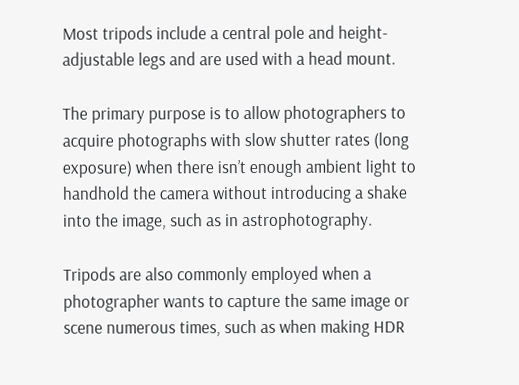Most tripods include a central pole and height-adjustable legs and are used with a head mount.

The primary purpose is to allow photographers to acquire photographs with slow shutter rates (long exposure) when there isn’t enough ambient light to handhold the camera without introducing a shake into the image, such as in astrophotography.

Tripods are also commonly employed when a photographer wants to capture the same image or scene numerous times, such as when making HDR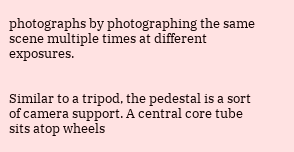photographs by photographing the same scene multiple times at different exposures.


Similar to a tripod, the pedestal is a sort of camera support. A central core tube sits atop wheels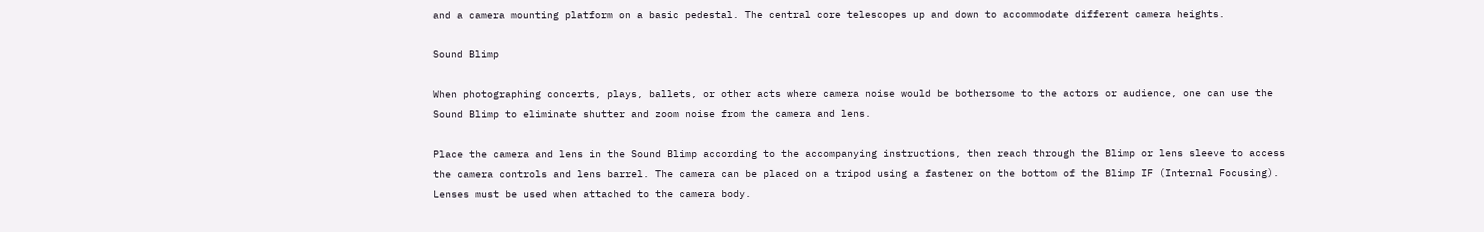and a camera mounting platform on a basic pedestal. The central core telescopes up and down to accommodate different camera heights.

Sound Blimp

When photographing concerts, plays, ballets, or other acts where camera noise would be bothersome to the actors or audience, one can use the Sound Blimp to eliminate shutter and zoom noise from the camera and lens.

Place the camera and lens in the Sound Blimp according to the accompanying instructions, then reach through the Blimp or lens sleeve to access the camera controls and lens barrel. The camera can be placed on a tripod using a fastener on the bottom of the Blimp IF (Internal Focusing). Lenses must be used when attached to the camera body.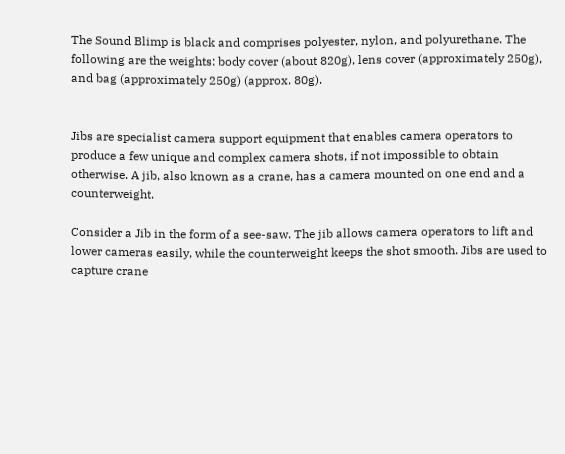The Sound Blimp is black and comprises polyester, nylon, and polyurethane. The following are the weights: body cover (about 820g), lens cover (approximately 250g), and bag (approximately 250g) (approx. 80g).


Jibs are specialist camera support equipment that enables camera operators to produce a few unique and complex camera shots, if not impossible to obtain otherwise. A jib, also known as a crane, has a camera mounted on one end and a counterweight.

Consider a Jib in the form of a see-saw. The jib allows camera operators to lift and lower cameras easily, while the counterweight keeps the shot smooth. Jibs are used to capture crane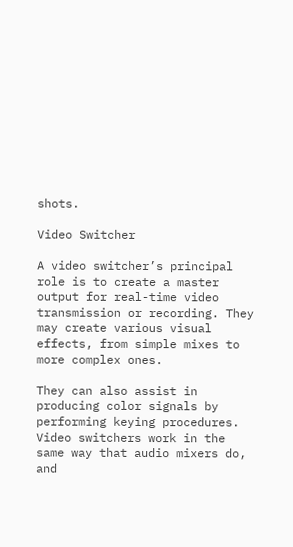shots.

Video Switcher

A video switcher’s principal role is to create a master output for real-time video transmission or recording. They may create various visual effects, from simple mixes to more complex ones.

They can also assist in producing color signals by performing keying procedures. Video switchers work in the same way that audio mixers do, and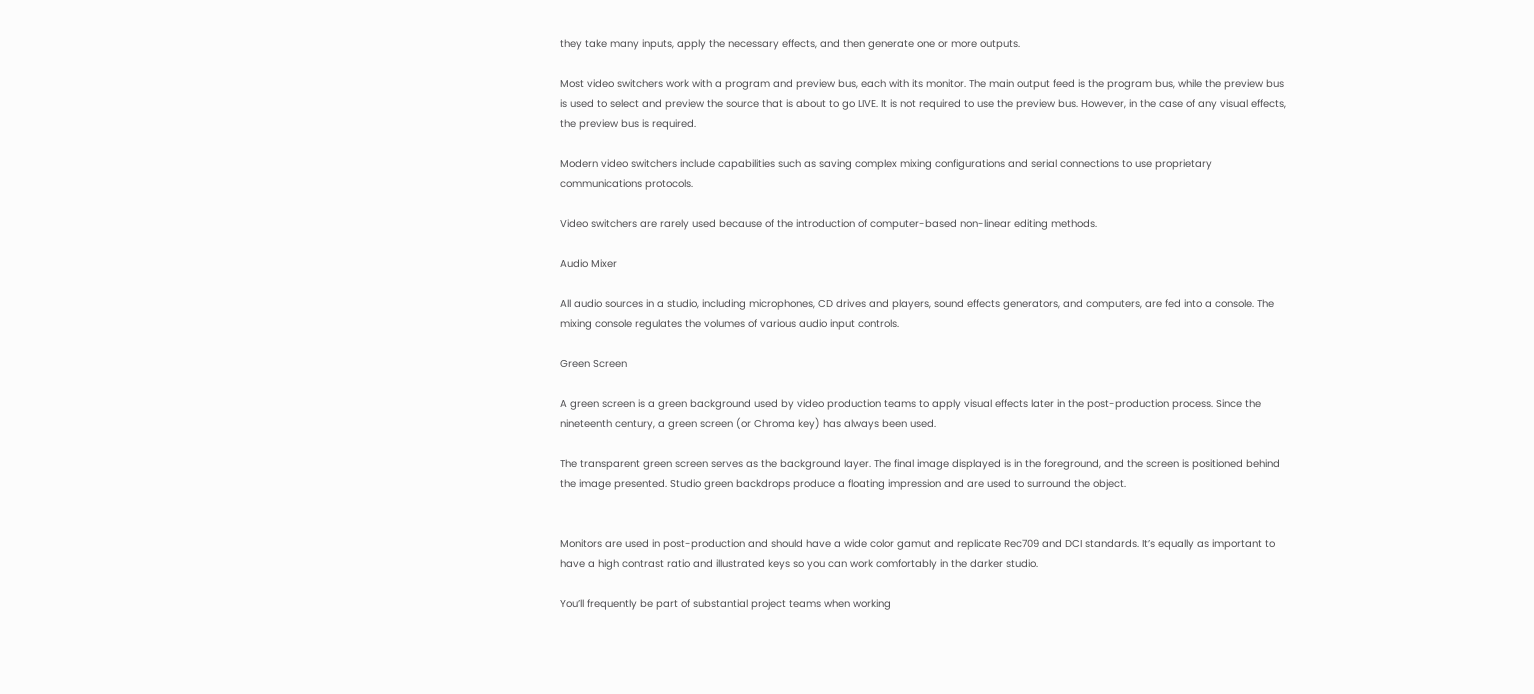they take many inputs, apply the necessary effects, and then generate one or more outputs.

Most video switchers work with a program and preview bus, each with its monitor. The main output feed is the program bus, while the preview bus is used to select and preview the source that is about to go LIVE. It is not required to use the preview bus. However, in the case of any visual effects, the preview bus is required.

Modern video switchers include capabilities such as saving complex mixing configurations and serial connections to use proprietary communications protocols.

Video switchers are rarely used because of the introduction of computer-based non-linear editing methods.

Audio Mixer

All audio sources in a studio, including microphones, CD drives and players, sound effects generators, and computers, are fed into a console. The mixing console regulates the volumes of various audio input controls.

Green Screen

A green screen is a green background used by video production teams to apply visual effects later in the post-production process. Since the nineteenth century, a green screen (or Chroma key) has always been used.

The transparent green screen serves as the background layer. The final image displayed is in the foreground, and the screen is positioned behind the image presented. Studio green backdrops produce a floating impression and are used to surround the object.


Monitors are used in post-production and should have a wide color gamut and replicate Rec709 and DCI standards. It’s equally as important to have a high contrast ratio and illustrated keys so you can work comfortably in the darker studio.

You’ll frequently be part of substantial project teams when working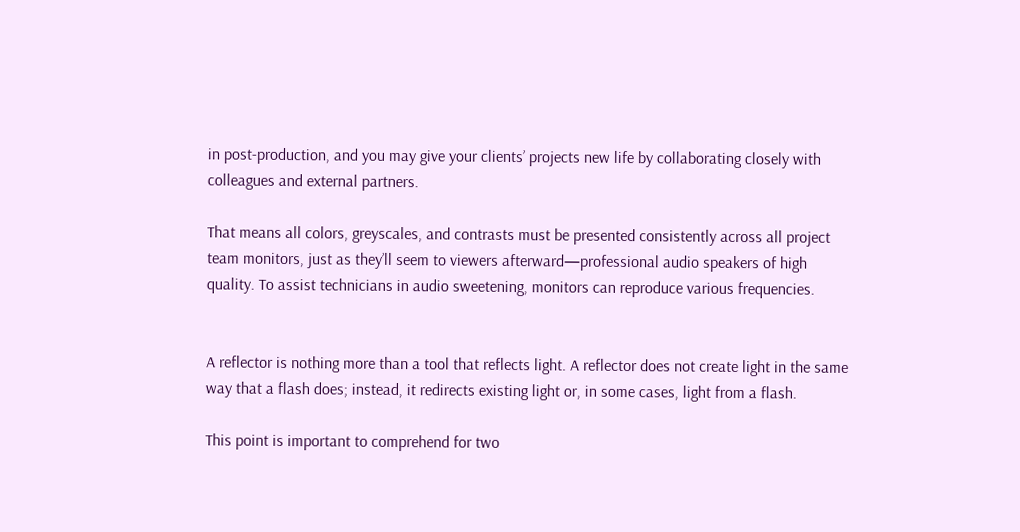in post-production, and you may give your clients’ projects new life by collaborating closely with colleagues and external partners.

That means all colors, greyscales, and contrasts must be presented consistently across all project team monitors, just as they’ll seem to viewers afterward—professional audio speakers of high quality. To assist technicians in audio sweetening, monitors can reproduce various frequencies.


A reflector is nothing more than a tool that reflects light. A reflector does not create light in the same way that a flash does; instead, it redirects existing light or, in some cases, light from a flash.

This point is important to comprehend for two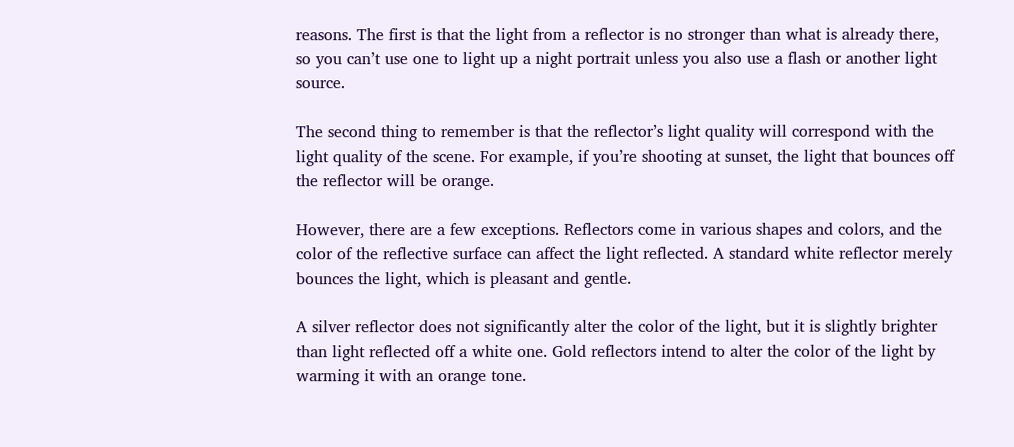reasons. The first is that the light from a reflector is no stronger than what is already there, so you can’t use one to light up a night portrait unless you also use a flash or another light source.

The second thing to remember is that the reflector’s light quality will correspond with the light quality of the scene. For example, if you’re shooting at sunset, the light that bounces off the reflector will be orange.

However, there are a few exceptions. Reflectors come in various shapes and colors, and the color of the reflective surface can affect the light reflected. A standard white reflector merely bounces the light, which is pleasant and gentle.

A silver reflector does not significantly alter the color of the light, but it is slightly brighter than light reflected off a white one. Gold reflectors intend to alter the color of the light by warming it with an orange tone.